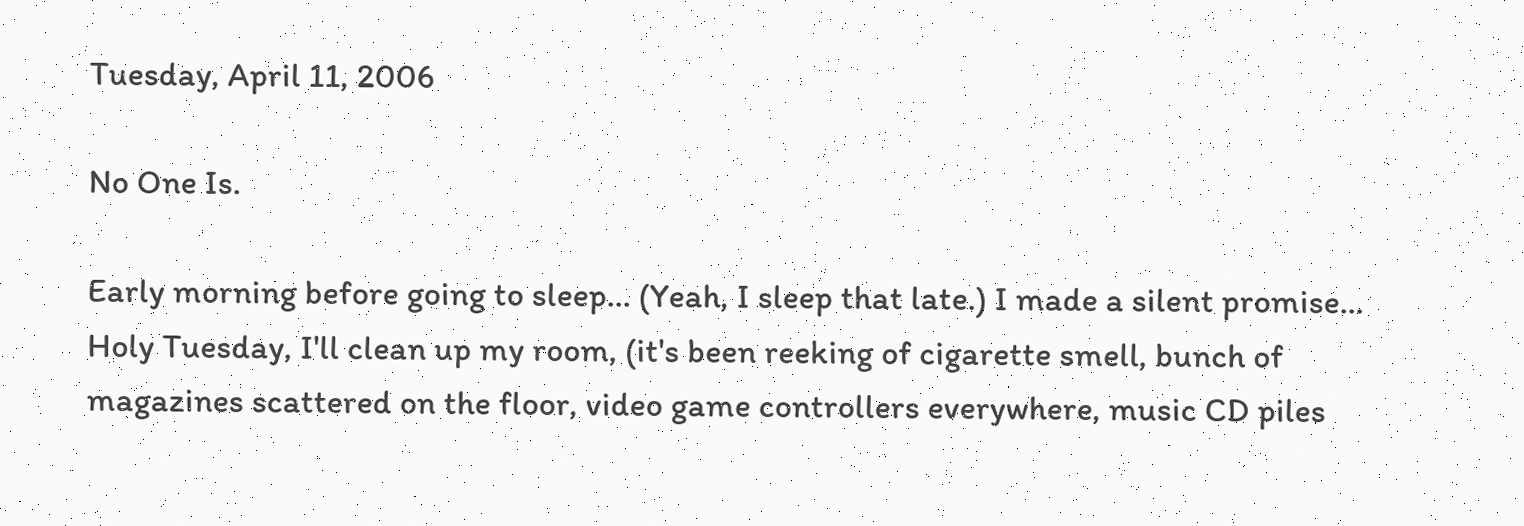Tuesday, April 11, 2006

No One Is.

Early morning before going to sleep... (Yeah, I sleep that late.) I made a silent promise... Holy Tuesday, I'll clean up my room, (it's been reeking of cigarette smell, bunch of magazines scattered on the floor, video game controllers everywhere, music CD piles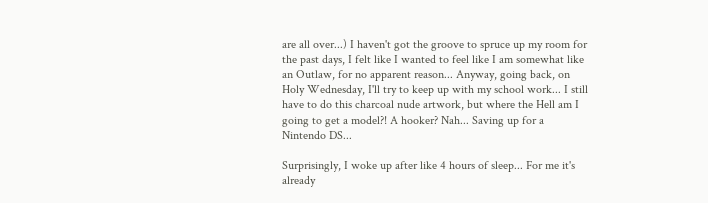are all over...) I haven't got the groove to spruce up my room for the past days, I felt like I wanted to feel like I am somewhat like an Outlaw, for no apparent reason... Anyway, going back, on Holy Wednesday, I'll try to keep up with my school work... I still have to do this charcoal nude artwork, but where the Hell am I going to get a model?! A hooker? Nah... Saving up for a Nintendo DS...

Surprisingly, I woke up after like 4 hours of sleep... For me it's already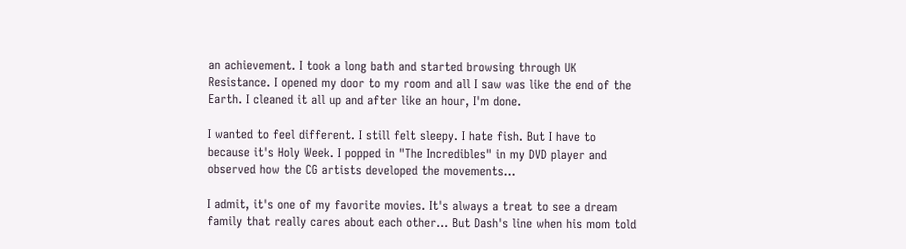an achievement. I took a long bath and started browsing through UK Resistance. I opened my door to my room and all I saw was like the end of the Earth. I cleaned it all up and after like an hour, I'm done.

I wanted to feel different. I still felt sleepy. I hate fish. But I have to because it's Holy Week. I popped in "The Incredibles" in my DVD player and observed how the CG artists developed the movements...

I admit, it's one of my favorite movies. It's always a treat to see a dream family that really cares about each other... But Dash's line when his mom told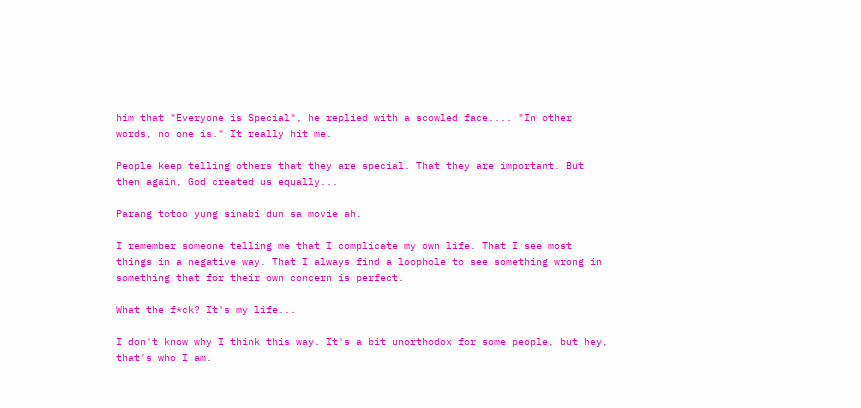him that "Everyone is Special", he replied with a scowled face.... "In other words, no one is." It really hit me.

People keep telling others that they are special. That they are important. But then again, God created us equally...

Parang totoo yung sinabi dun sa movie ah.

I remember someone telling me that I complicate my own life. That I see most things in a negative way. That I always find a loophole to see something wrong in something that for their own concern is perfect.

What the f*ck? It's my life...

I don't know why I think this way. It's a bit unorthodox for some people, but hey, that's who I am.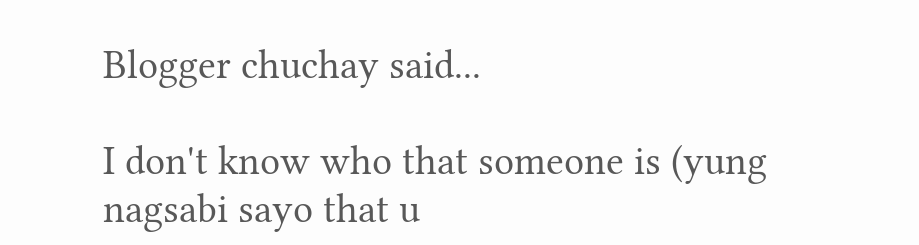Blogger chuchay said...

I don't know who that someone is (yung nagsabi sayo that u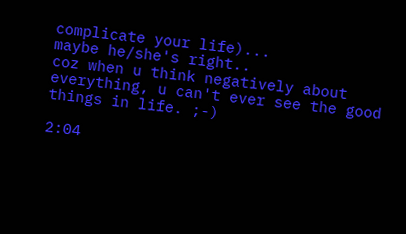complicate your life)...
maybe he/she's right..
coz when u think negatively about everything, u can't ever see the good things in life. ;-)

2:04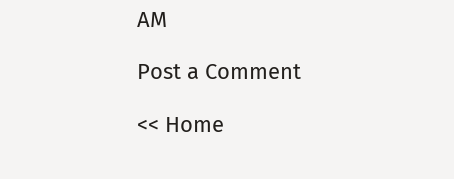AM

Post a Comment

<< Home